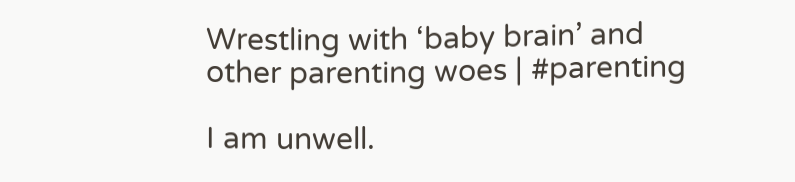Wrestling with ‘baby brain’ and other parenting woes | #parenting

I am unwell.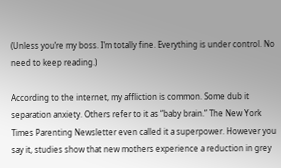(Unless you’re my boss. I’m totally fine. Everything is under control. No need to keep reading.)

According to the internet, my affliction is common. Some dub it separation anxiety. Others refer to it as “baby brain.” The New York Times Parenting Newsletter even called it a superpower. However you say it, studies show that new mothers experience a reduction in grey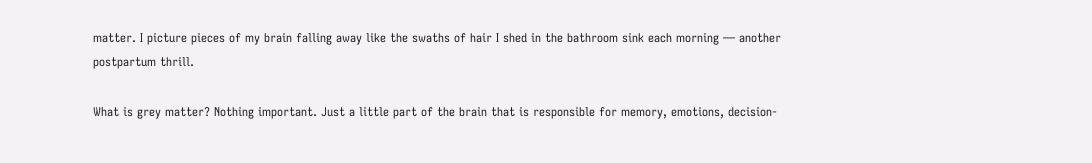matter. I picture pieces of my brain falling away like the swaths of hair I shed in the bathroom sink each morning — another postpartum thrill.

What is grey matter? Nothing important. Just a little part of the brain that is responsible for memory, emotions, decision-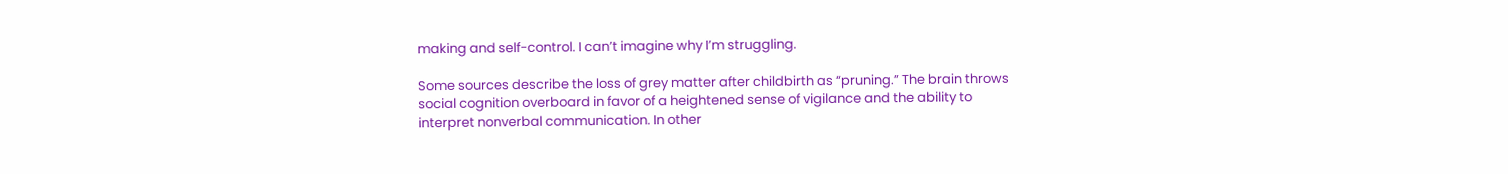making and self-control. I can’t imagine why I’m struggling.

Some sources describe the loss of grey matter after childbirth as “pruning.” The brain throws social cognition overboard in favor of a heightened sense of vigilance and the ability to interpret nonverbal communication. In other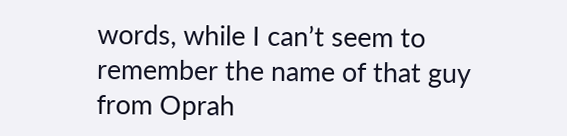words, while I can’t seem to remember the name of that guy from Oprah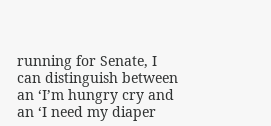running for Senate, I can distinguish between an ‘I’m hungry cry and an ‘I need my diaper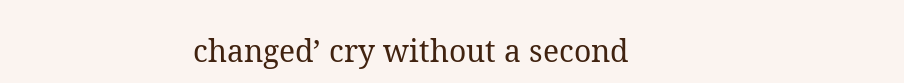changed’ cry without a second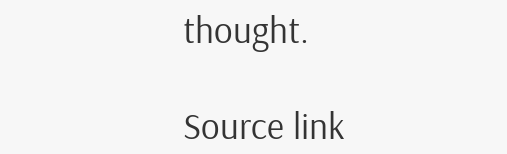thought.

Source link